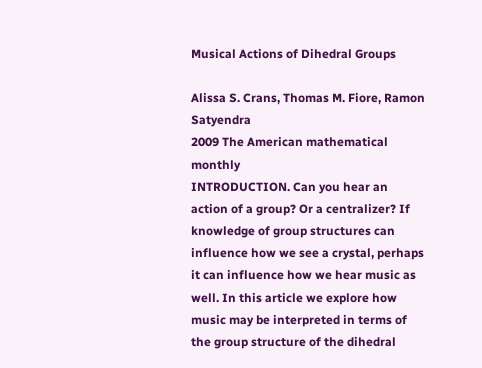Musical Actions of Dihedral Groups

Alissa S. Crans, Thomas M. Fiore, Ramon Satyendra
2009 The American mathematical monthly
INTRODUCTION. Can you hear an action of a group? Or a centralizer? If knowledge of group structures can influence how we see a crystal, perhaps it can influence how we hear music as well. In this article we explore how music may be interpreted in terms of the group structure of the dihedral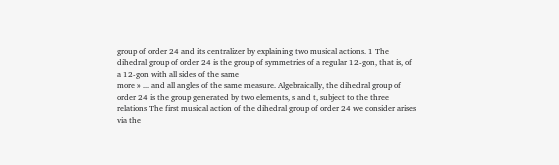group of order 24 and its centralizer by explaining two musical actions. 1 The dihedral group of order 24 is the group of symmetries of a regular 12-gon, that is, of a 12-gon with all sides of the same
more » ... and all angles of the same measure. Algebraically, the dihedral group of order 24 is the group generated by two elements, s and t, subject to the three relations The first musical action of the dihedral group of order 24 we consider arises via the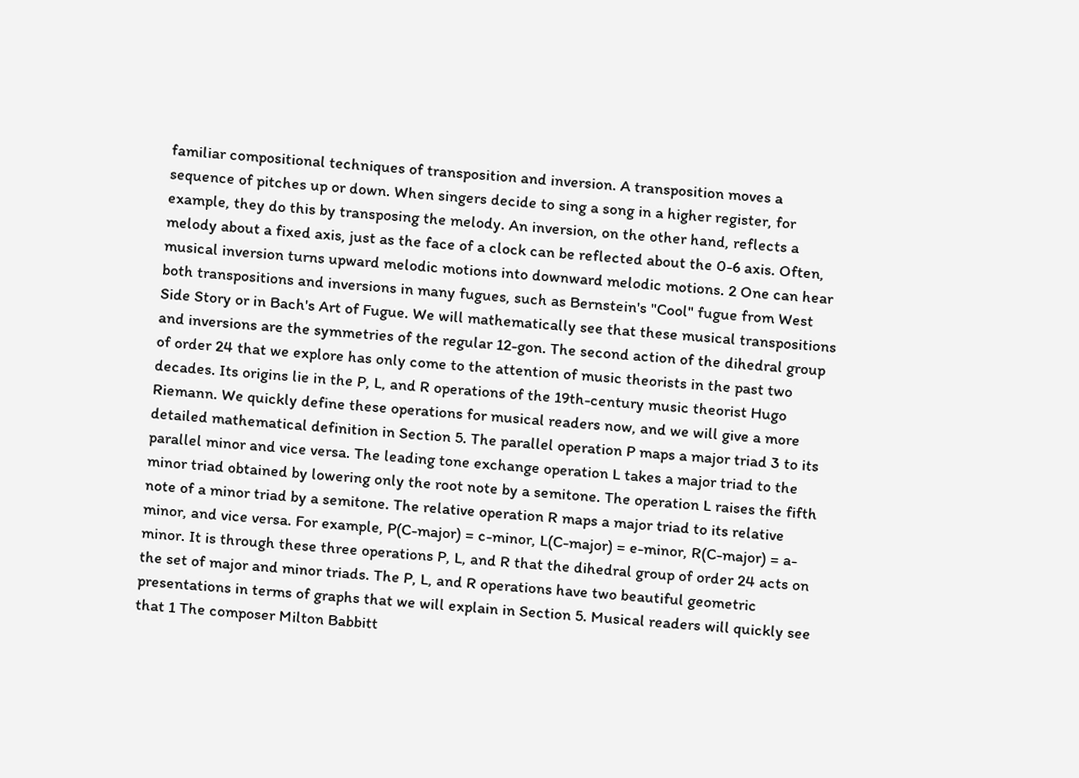familiar compositional techniques of transposition and inversion. A transposition moves a sequence of pitches up or down. When singers decide to sing a song in a higher register, for example, they do this by transposing the melody. An inversion, on the other hand, reflects a melody about a fixed axis, just as the face of a clock can be reflected about the 0-6 axis. Often, musical inversion turns upward melodic motions into downward melodic motions. 2 One can hear both transpositions and inversions in many fugues, such as Bernstein's "Cool" fugue from West Side Story or in Bach's Art of Fugue. We will mathematically see that these musical transpositions and inversions are the symmetries of the regular 12-gon. The second action of the dihedral group of order 24 that we explore has only come to the attention of music theorists in the past two decades. Its origins lie in the P, L, and R operations of the 19th-century music theorist Hugo Riemann. We quickly define these operations for musical readers now, and we will give a more detailed mathematical definition in Section 5. The parallel operation P maps a major triad 3 to its parallel minor and vice versa. The leading tone exchange operation L takes a major triad to the minor triad obtained by lowering only the root note by a semitone. The operation L raises the fifth note of a minor triad by a semitone. The relative operation R maps a major triad to its relative minor, and vice versa. For example, P(C-major) = c-minor, L(C-major) = e-minor, R(C-major) = a-minor. It is through these three operations P, L, and R that the dihedral group of order 24 acts on the set of major and minor triads. The P, L, and R operations have two beautiful geometric presentations in terms of graphs that we will explain in Section 5. Musical readers will quickly see that 1 The composer Milton Babbitt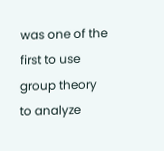was one of the first to use group theory to analyze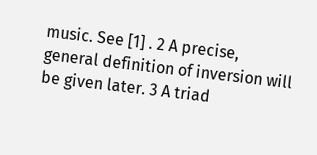music. See [1] . 2 A precise, general definition of inversion will be given later. 3 A triad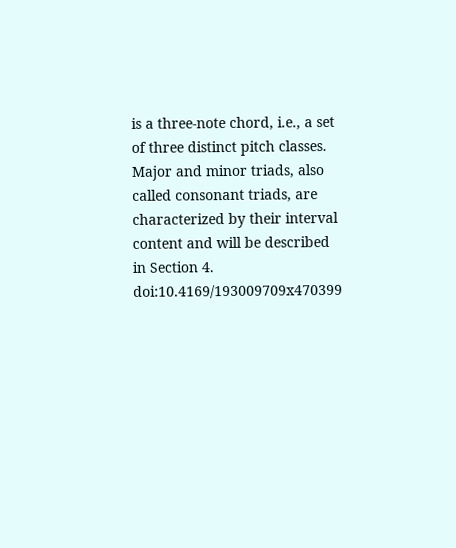is a three-note chord, i.e., a set of three distinct pitch classes. Major and minor triads, also called consonant triads, are characterized by their interval content and will be described in Section 4.
doi:10.4169/193009709x470399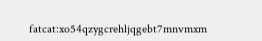fatcat:xo54qzygcrehljqgebt7mnvmxm